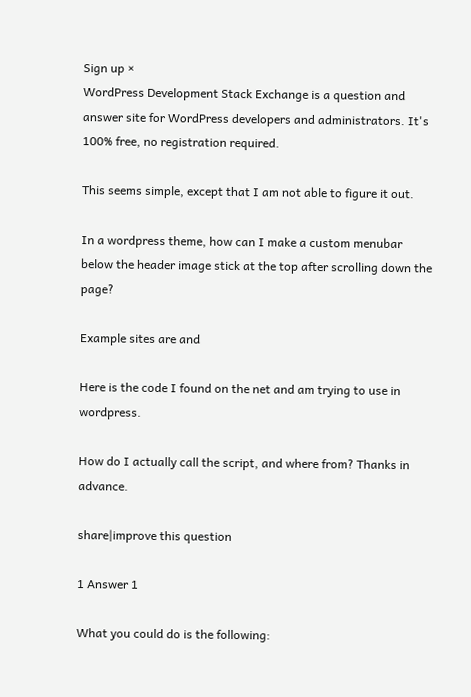Sign up ×
WordPress Development Stack Exchange is a question and answer site for WordPress developers and administrators. It's 100% free, no registration required.

This seems simple, except that I am not able to figure it out.

In a wordpress theme, how can I make a custom menubar below the header image stick at the top after scrolling down the page?

Example sites are and

Here is the code I found on the net and am trying to use in wordpress.

How do I actually call the script, and where from? Thanks in advance.

share|improve this question

1 Answer 1

What you could do is the following: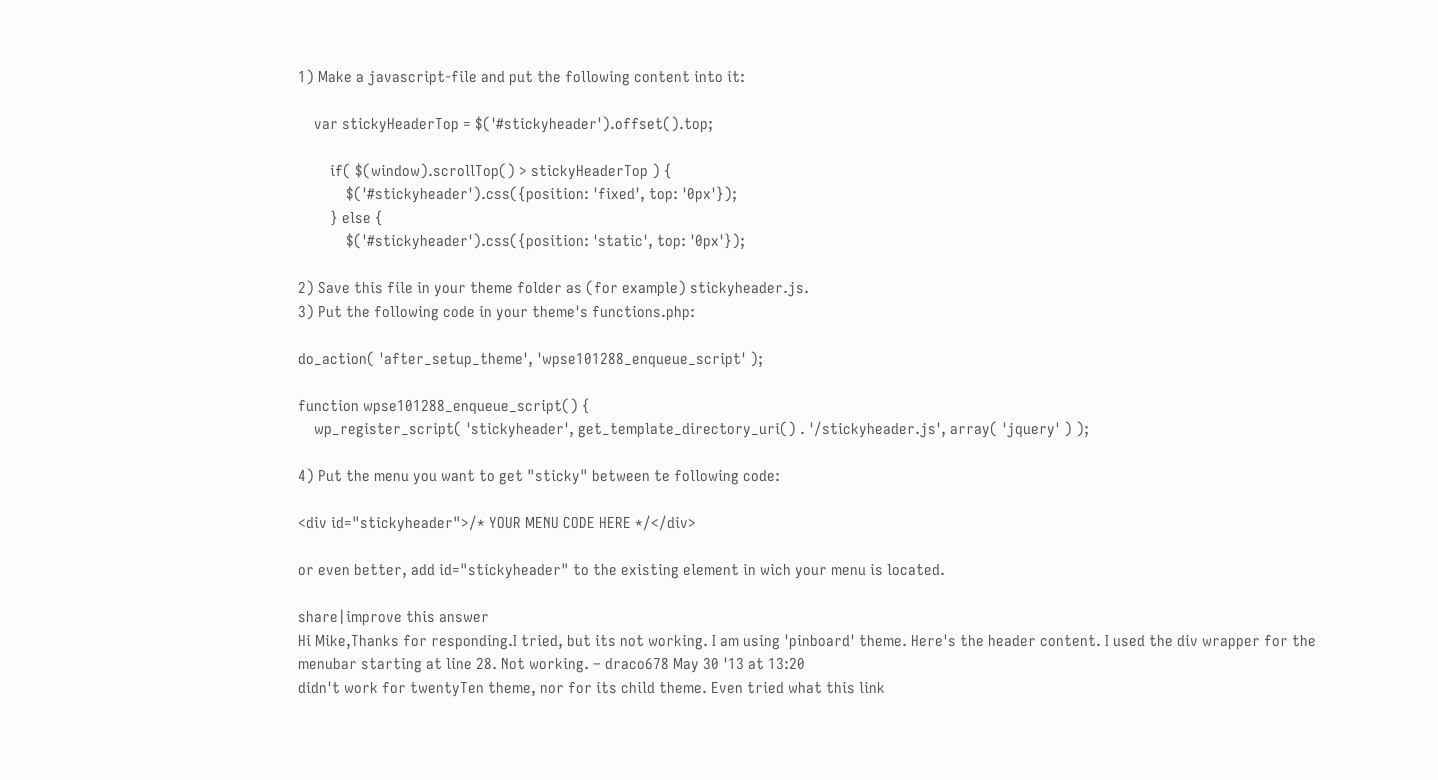1) Make a javascript-file and put the following content into it:

    var stickyHeaderTop = $('#stickyheader').offset().top;

        if( $(window).scrollTop() > stickyHeaderTop ) {
            $('#stickyheader').css({position: 'fixed', top: '0px'});
        } else {
            $('#stickyheader').css({position: 'static', top: '0px'});

2) Save this file in your theme folder as (for example) stickyheader.js.
3) Put the following code in your theme's functions.php:

do_action( 'after_setup_theme', 'wpse101288_enqueue_script' );

function wpse101288_enqueue_script() {
    wp_register_script( 'stickyheader', get_template_directory_uri() . '/stickyheader.js', array( 'jquery' ) );

4) Put the menu you want to get "sticky" between te following code:

<div id="stickyheader">/* YOUR MENU CODE HERE */</div>

or even better, add id="stickyheader" to the existing element in wich your menu is located.

share|improve this answer
Hi Mike,Thanks for responding.I tried, but its not working. I am using 'pinboard' theme. Here's the header content. I used the div wrapper for the menubar starting at line 28. Not working. – draco678 May 30 '13 at 13:20
didn't work for twentyTen theme, nor for its child theme. Even tried what this link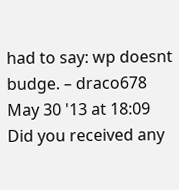had to say: wp doesnt budge. – draco678 May 30 '13 at 18:09
Did you received any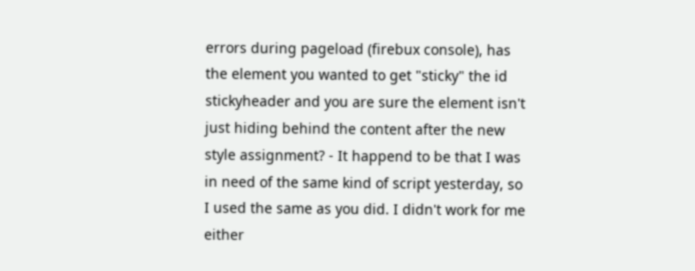errors during pageload (firebux console), has the element you wanted to get "sticky" the id stickyheader and you are sure the element isn't just hiding behind the content after the new style assignment? - It happend to be that I was in need of the same kind of script yesterday, so I used the same as you did. I didn't work for me either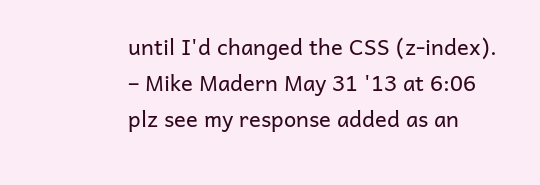until I'd changed the CSS (z-index). – Mike Madern May 31 '13 at 6:06
plz see my response added as an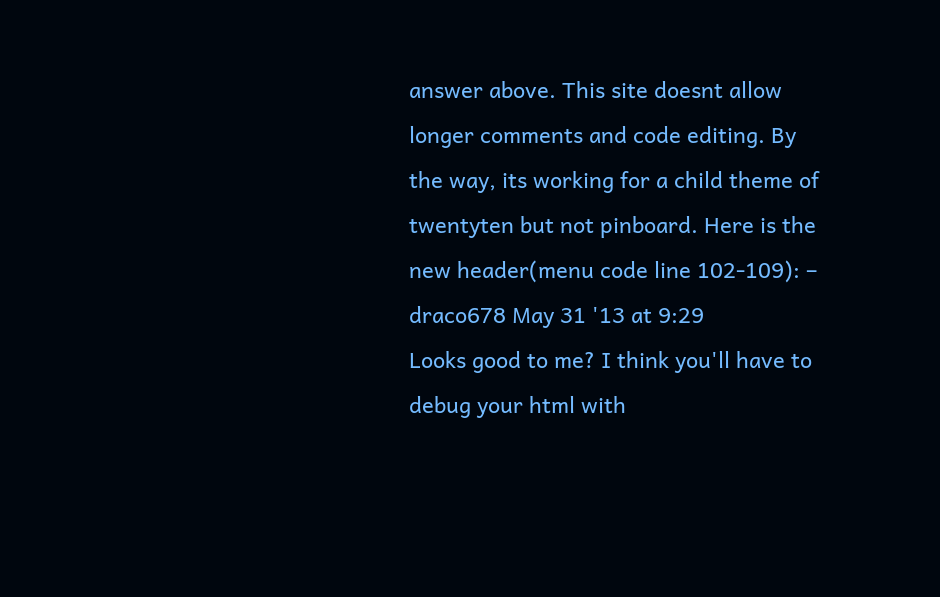answer above. This site doesnt allow longer comments and code editing. By the way, its working for a child theme of twentyten but not pinboard. Here is the new header(menu code line 102-109): – draco678 May 31 '13 at 9:29
Looks good to me? I think you'll have to debug your html with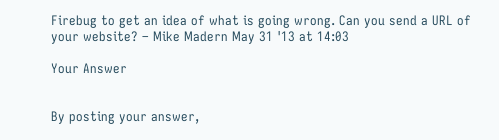Firebug to get an idea of what is going wrong. Can you send a URL of your website? – Mike Madern May 31 '13 at 14:03

Your Answer


By posting your answer,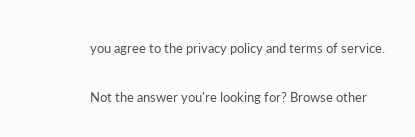you agree to the privacy policy and terms of service.

Not the answer you're looking for? Browse other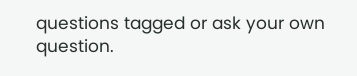questions tagged or ask your own question.